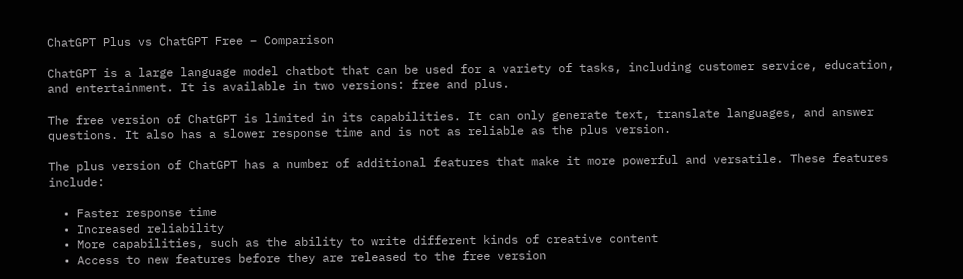ChatGPT Plus vs ChatGPT Free – Comparison

ChatGPT is a large language model chatbot that can be used for a variety of tasks, including customer service, education, and entertainment. It is available in two versions: free and plus.

The free version of ChatGPT is limited in its capabilities. It can only generate text, translate languages, and answer questions. It also has a slower response time and is not as reliable as the plus version.

The plus version of ChatGPT has a number of additional features that make it more powerful and versatile. These features include:

  • Faster response time
  • Increased reliability
  • More capabilities, such as the ability to write different kinds of creative content
  • Access to new features before they are released to the free version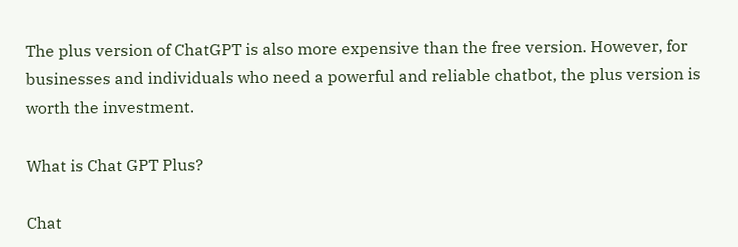The plus version of ChatGPT is also more expensive than the free version. However, for businesses and individuals who need a powerful and reliable chatbot, the plus version is worth the investment.

What is Chat GPT Plus?

Chat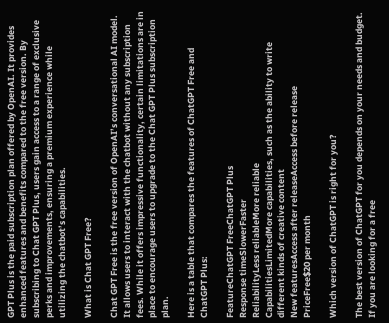GPT Plus is the paid subscription plan offered by OpenAI. It provides enhanced features and benefits compared to the free version. By subscribing to Chat GPT Plus, users gain access to a range of exclusive perks and improvements, ensuring a premium experience while utilizing the chatbot’s capabilities.

What is Chat GPT Free?

Chat GPT Free is the free version of OpenAI’s conversational AI model. It allows users to interact with the chatbot without any subscription fees. While it offers impressive functionality, certain limitations are in place to encourage users to upgrade to the Chat GPT Plus subscription plan.

Here is a table that compares the features of ChatGPT Free and ChatGPT Plus:

FeatureChatGPT FreeChatGPT Plus
Response timeSlowerFaster
ReliabilityLess reliableMore reliable
CapabilitiesLimitedMore capabilities, such as the ability to write different kinds of creative content
New featuresAccess after releaseAccess before release
PriceFree$20 per month

Which version of ChatGPT is right for you?

The best version of ChatGPT for you depends on your needs and budget. If you are looking for a free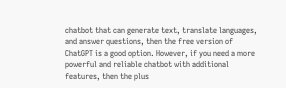chatbot that can generate text, translate languages, and answer questions, then the free version of ChatGPT is a good option. However, if you need a more powerful and reliable chatbot with additional features, then the plus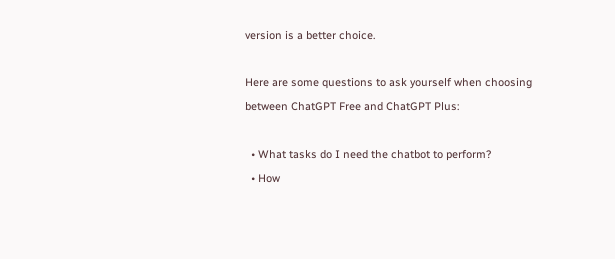version is a better choice.

Here are some questions to ask yourself when choosing between ChatGPT Free and ChatGPT Plus:

  • What tasks do I need the chatbot to perform?
  • How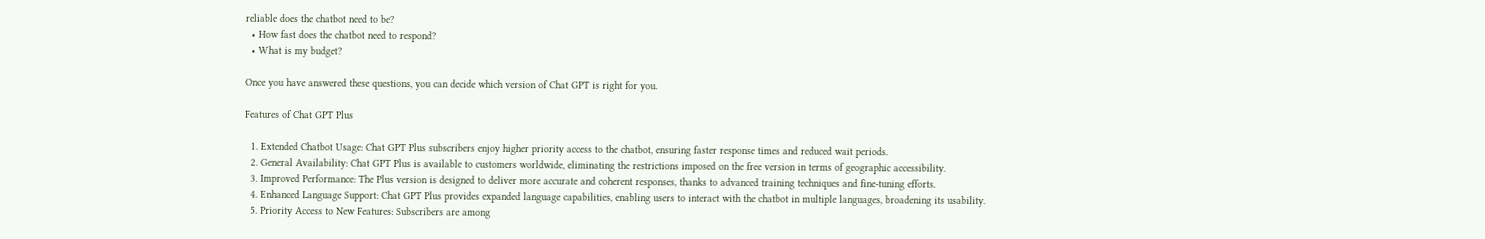reliable does the chatbot need to be?
  • How fast does the chatbot need to respond?
  • What is my budget?

Once you have answered these questions, you can decide which version of Chat GPT is right for you.

Features of Chat GPT Plus

  1. Extended Chatbot Usage: Chat GPT Plus subscribers enjoy higher priority access to the chatbot, ensuring faster response times and reduced wait periods.
  2. General Availability: Chat GPT Plus is available to customers worldwide, eliminating the restrictions imposed on the free version in terms of geographic accessibility.
  3. Improved Performance: The Plus version is designed to deliver more accurate and coherent responses, thanks to advanced training techniques and fine-tuning efforts.
  4. Enhanced Language Support: Chat GPT Plus provides expanded language capabilities, enabling users to interact with the chatbot in multiple languages, broadening its usability.
  5. Priority Access to New Features: Subscribers are among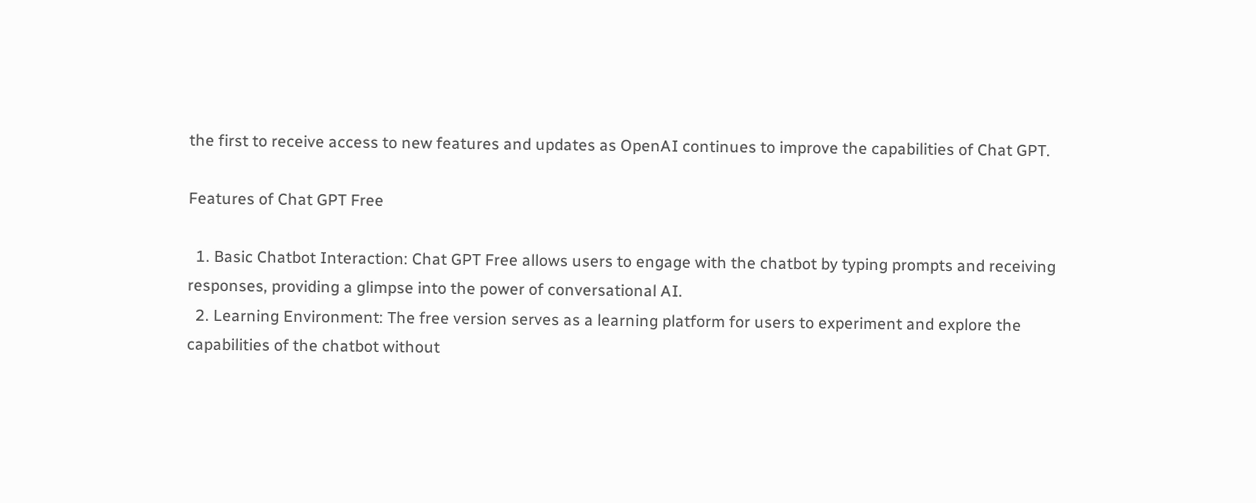the first to receive access to new features and updates as OpenAI continues to improve the capabilities of Chat GPT.

Features of Chat GPT Free

  1. Basic Chatbot Interaction: Chat GPT Free allows users to engage with the chatbot by typing prompts and receiving responses, providing a glimpse into the power of conversational AI.
  2. Learning Environment: The free version serves as a learning platform for users to experiment and explore the capabilities of the chatbot without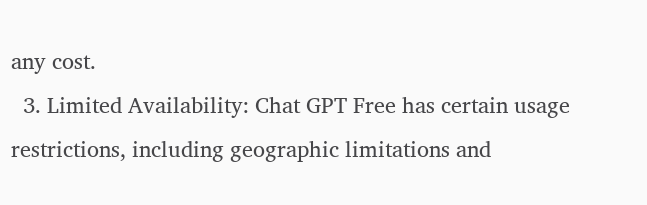any cost.
  3. Limited Availability: Chat GPT Free has certain usage restrictions, including geographic limitations and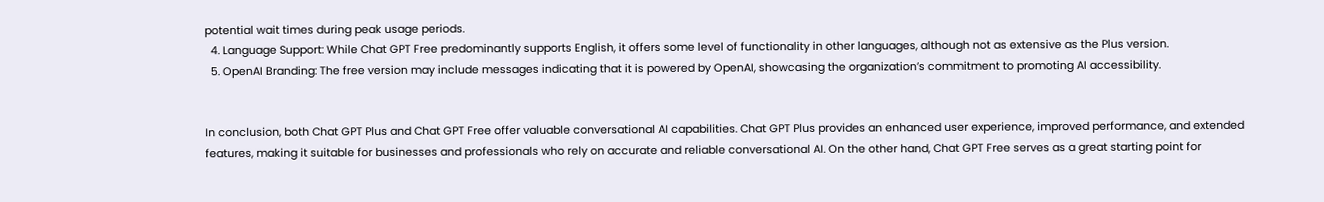potential wait times during peak usage periods.
  4. Language Support: While Chat GPT Free predominantly supports English, it offers some level of functionality in other languages, although not as extensive as the Plus version.
  5. OpenAI Branding: The free version may include messages indicating that it is powered by OpenAI, showcasing the organization’s commitment to promoting AI accessibility.


In conclusion, both Chat GPT Plus and Chat GPT Free offer valuable conversational AI capabilities. Chat GPT Plus provides an enhanced user experience, improved performance, and extended features, making it suitable for businesses and professionals who rely on accurate and reliable conversational AI. On the other hand, Chat GPT Free serves as a great starting point for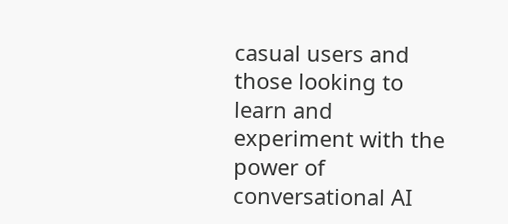casual users and those looking to learn and experiment with the power of conversational AI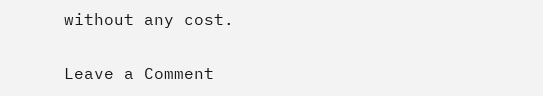without any cost.

Leave a Comment